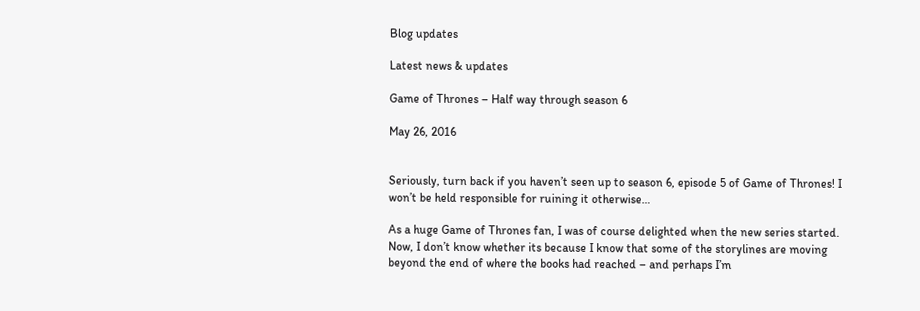Blog updates

Latest news & updates

Game of Thrones – Half way through season 6

May 26, 2016


Seriously, turn back if you haven’t seen up to season 6, episode 5 of Game of Thrones! I won’t be held responsible for ruining it otherwise…

As a huge Game of Thrones fan, I was of course delighted when the new series started. Now, I don’t know whether its because I know that some of the storylines are moving beyond the end of where the books had reached – and perhaps I’m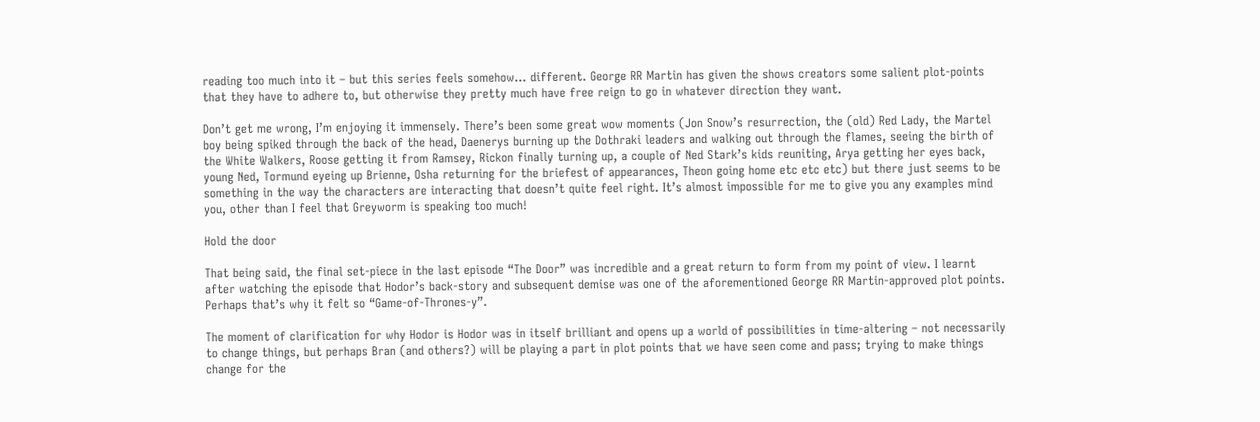reading too much into it – but this series feels somehow… different. George RR Martin has given the shows creators some salient plot-points that they have to adhere to, but otherwise they pretty much have free reign to go in whatever direction they want.

Don’t get me wrong, I’m enjoying it immensely. There’s been some great wow moments (Jon Snow’s resurrection, the (old) Red Lady, the Martel boy being spiked through the back of the head, Daenerys burning up the Dothraki leaders and walking out through the flames, seeing the birth of the White Walkers, Roose getting it from Ramsey, Rickon finally turning up, a couple of Ned Stark’s kids reuniting, Arya getting her eyes back, young Ned, Tormund eyeing up Brienne, Osha returning for the briefest of appearances, Theon going home etc etc etc) but there just seems to be something in the way the characters are interacting that doesn’t quite feel right. It’s almost impossible for me to give you any examples mind you, other than I feel that Greyworm is speaking too much!

Hold the door

That being said, the final set-piece in the last episode “The Door” was incredible and a great return to form from my point of view. I learnt after watching the episode that Hodor’s back-story and subsequent demise was one of the aforementioned George RR Martin-approved plot points. Perhaps that’s why it felt so “Game-of-Thrones-y”.

The moment of clarification for why Hodor is Hodor was in itself brilliant and opens up a world of possibilities in time-altering – not necessarily to change things, but perhaps Bran (and others?) will be playing a part in plot points that we have seen come and pass; trying to make things change for the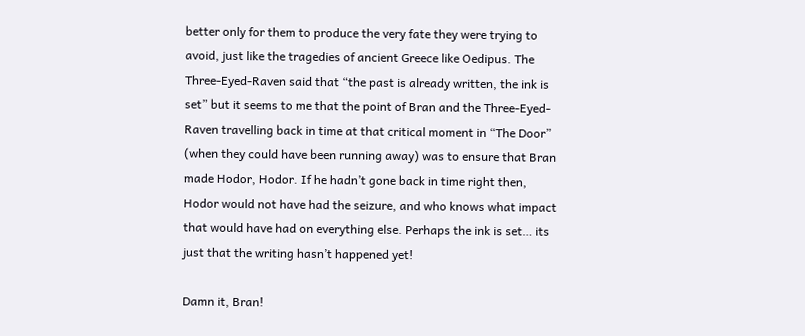better only for them to produce the very fate they were trying to avoid, just like the tragedies of ancient Greece like Oedipus. The Three-Eyed-Raven said that “the past is already written, the ink is set” but it seems to me that the point of Bran and the Three-Eyed-Raven travelling back in time at that critical moment in “The Door” (when they could have been running away) was to ensure that Bran made Hodor, Hodor. If he hadn’t gone back in time right then, Hodor would not have had the seizure, and who knows what impact that would have had on everything else. Perhaps the ink is set… its just that the writing hasn’t happened yet!

Damn it, Bran!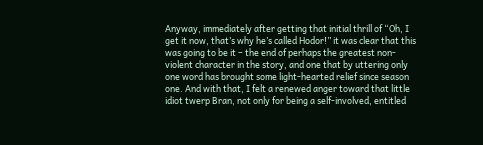Anyway, immediately after getting that initial thrill of “Oh, I get it now, that’s why he’s called Hodor!” it was clear that this was going to be it – the end of perhaps the greatest non-violent character in the story, and one that by uttering only one word has brought some light-hearted relief since season one. And with that, I felt a renewed anger toward that little idiot twerp Bran, not only for being a self-involved, entitled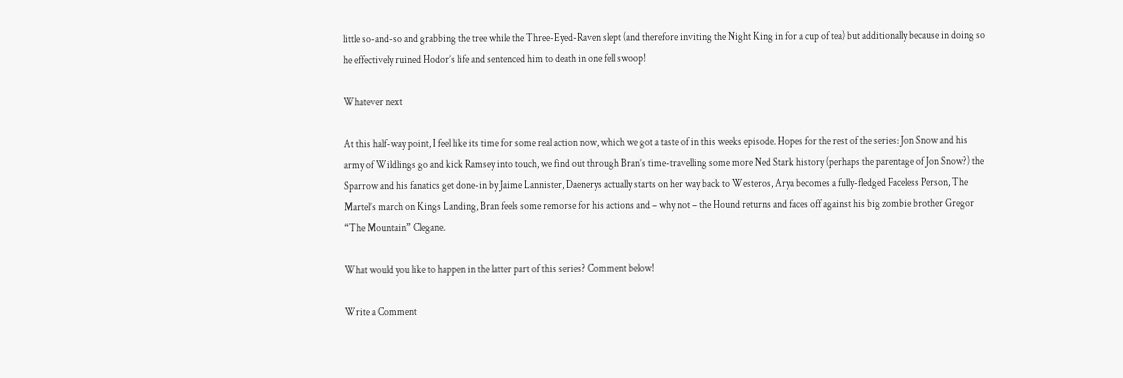little so-and-so and grabbing the tree while the Three-Eyed-Raven slept (and therefore inviting the Night King in for a cup of tea) but additionally because in doing so he effectively ruined Hodor’s life and sentenced him to death in one fell swoop!

Whatever next

At this half-way point, I feel like its time for some real action now, which we got a taste of in this weeks episode. Hopes for the rest of the series: Jon Snow and his army of Wildlings go and kick Ramsey into touch, we find out through Bran’s time-travelling some more Ned Stark history (perhaps the parentage of Jon Snow?) the Sparrow and his fanatics get done-in by Jaime Lannister, Daenerys actually starts on her way back to Westeros, Arya becomes a fully-fledged Faceless Person, The Martel’s march on Kings Landing, Bran feels some remorse for his actions and – why not – the Hound returns and faces off against his big zombie brother Gregor “The Mountain” Clegane.

What would you like to happen in the latter part of this series? Comment below!

Write a Comment